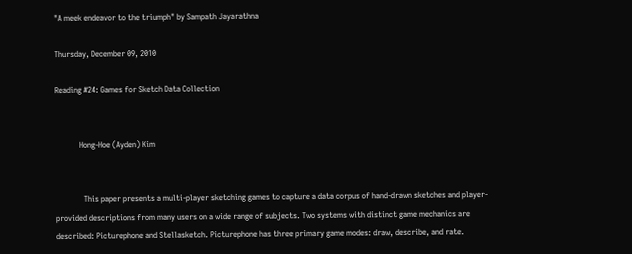"A meek endeavor to the triumph" by Sampath Jayarathna

Thursday, December 09, 2010

Reading #24: Games for Sketch Data Collection


            Hong-Hoe (Ayden) Kim


              This paper presents a multi-player sketching games to capture a data corpus of hand-drawn sketches and player-provided descriptions from many users on a wide range of subjects. Two systems with distinct game mechanics are described: Picturephone and Stellasketch. Picturephone has three primary game modes: draw, describe, and rate.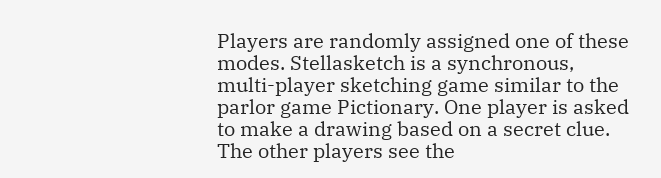Players are randomly assigned one of these modes. Stellasketch is a synchronous, multi-player sketching game similar to the parlor game Pictionary. One player is asked to make a drawing based on a secret clue. The other players see the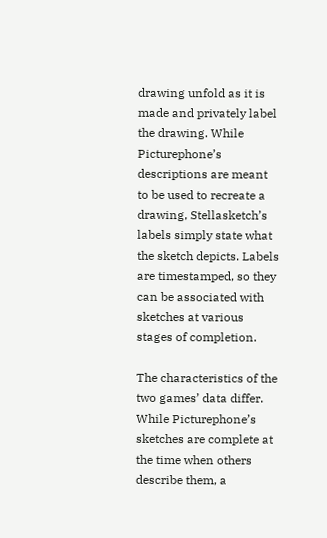drawing unfold as it is made and privately label the drawing. While Picturephone’s descriptions are meant to be used to recreate a drawing, Stellasketch’s labels simply state what the sketch depicts. Labels are timestamped, so they can be associated with sketches at various stages of completion.

The characteristics of the two games’ data differ. While Picturephone’s sketches are complete at the time when others describe them, a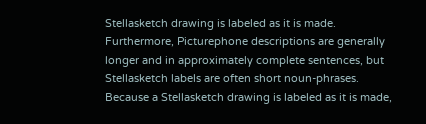Stellasketch drawing is labeled as it is made. Furthermore, Picturephone descriptions are generally longer and in approximately complete sentences, but Stellasketch labels are often short noun-phrases. Because a Stellasketch drawing is labeled as it is made,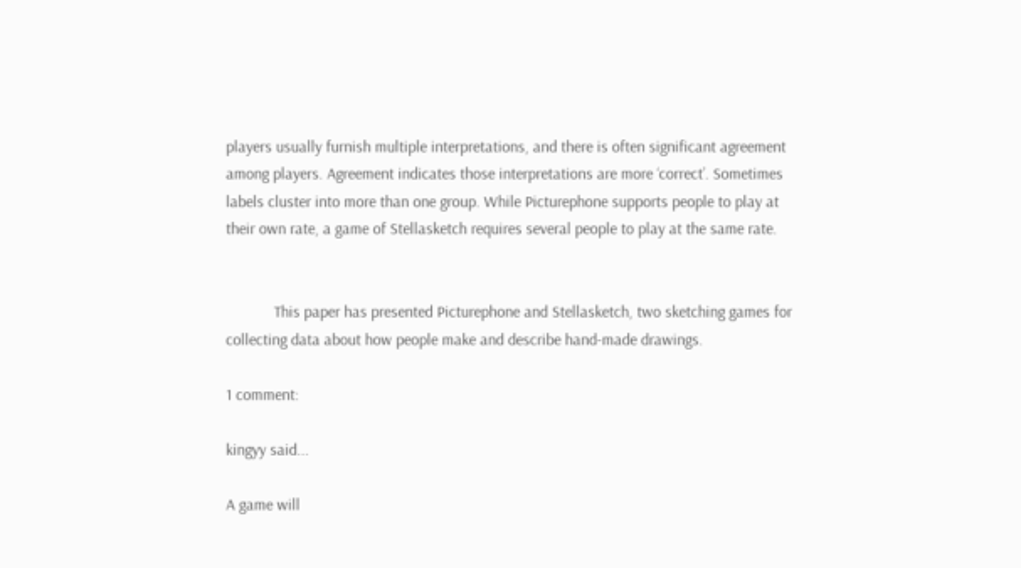players usually furnish multiple interpretations, and there is often significant agreement among players. Agreement indicates those interpretations are more ‘correct’. Sometimes labels cluster into more than one group. While Picturephone supports people to play at their own rate, a game of Stellasketch requires several people to play at the same rate.


            This paper has presented Picturephone and Stellasketch, two sketching games for collecting data about how people make and describe hand-made drawings.

1 comment:

kingyy said...

A game will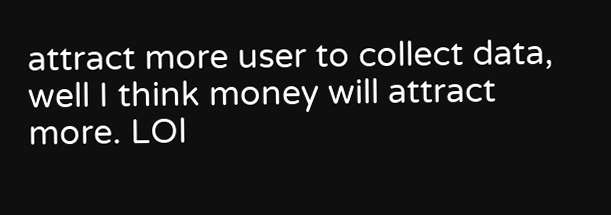attract more user to collect data, well I think money will attract more. LOl